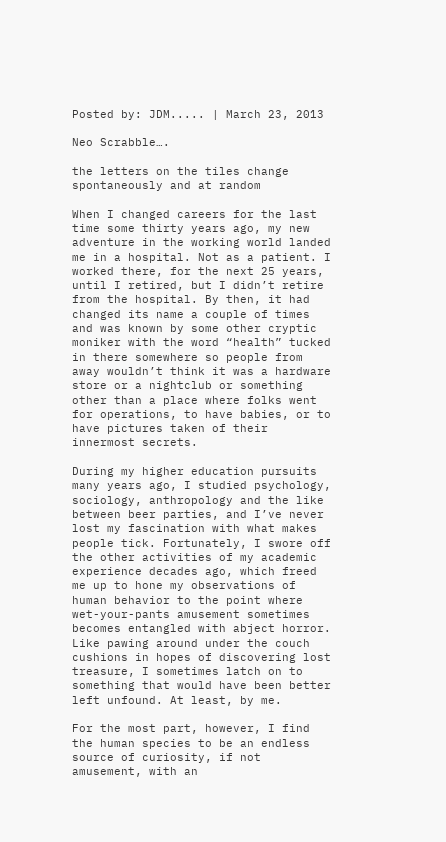Posted by: JDM..... | March 23, 2013

Neo Scrabble….

the letters on the tiles change spontaneously and at random

When I changed careers for the last time some thirty years ago, my new adventure in the working world landed me in a hospital. Not as a patient. I worked there, for the next 25 years, until I retired, but I didn’t retire from the hospital. By then, it had changed its name a couple of times and was known by some other cryptic moniker with the word “health” tucked in there somewhere so people from away wouldn’t think it was a hardware store or a nightclub or something other than a place where folks went for operations, to have babies, or to have pictures taken of their innermost secrets.

During my higher education pursuits many years ago, I studied psychology, sociology, anthropology and the like between beer parties, and I’ve never lost my fascination with what makes people tick. Fortunately, I swore off the other activities of my academic experience decades ago, which freed me up to hone my observations of human behavior to the point where wet-your-pants amusement sometimes becomes entangled with abject horror. Like pawing around under the couch cushions in hopes of discovering lost treasure, I sometimes latch on to something that would have been better left unfound. At least, by me.

For the most part, however, I find the human species to be an endless source of curiosity, if not amusement, with an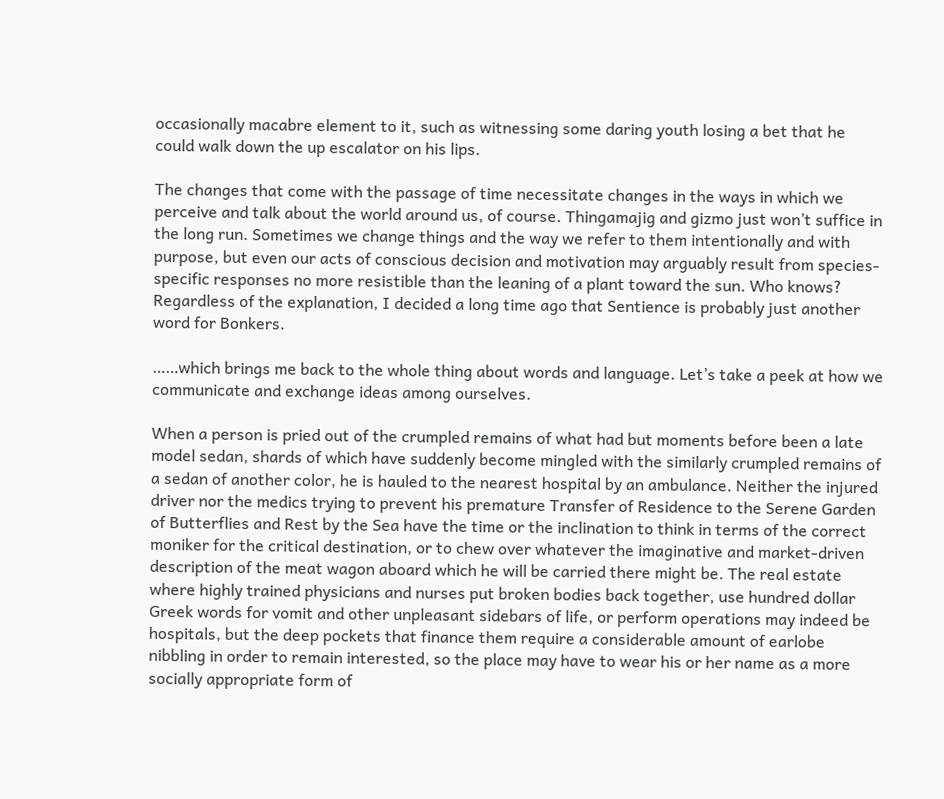occasionally macabre element to it, such as witnessing some daring youth losing a bet that he could walk down the up escalator on his lips.

The changes that come with the passage of time necessitate changes in the ways in which we perceive and talk about the world around us, of course. Thingamajig and gizmo just won’t suffice in the long run. Sometimes we change things and the way we refer to them intentionally and with purpose, but even our acts of conscious decision and motivation may arguably result from species-specific responses no more resistible than the leaning of a plant toward the sun. Who knows? Regardless of the explanation, I decided a long time ago that Sentience is probably just another word for Bonkers.

……which brings me back to the whole thing about words and language. Let’s take a peek at how we communicate and exchange ideas among ourselves.

When a person is pried out of the crumpled remains of what had but moments before been a late model sedan, shards of which have suddenly become mingled with the similarly crumpled remains of a sedan of another color, he is hauled to the nearest hospital by an ambulance. Neither the injured driver nor the medics trying to prevent his premature Transfer of Residence to the Serene Garden of Butterflies and Rest by the Sea have the time or the inclination to think in terms of the correct moniker for the critical destination, or to chew over whatever the imaginative and market-driven description of the meat wagon aboard which he will be carried there might be. The real estate where highly trained physicians and nurses put broken bodies back together, use hundred dollar Greek words for vomit and other unpleasant sidebars of life, or perform operations may indeed be hospitals, but the deep pockets that finance them require a considerable amount of earlobe nibbling in order to remain interested, so the place may have to wear his or her name as a more socially appropriate form of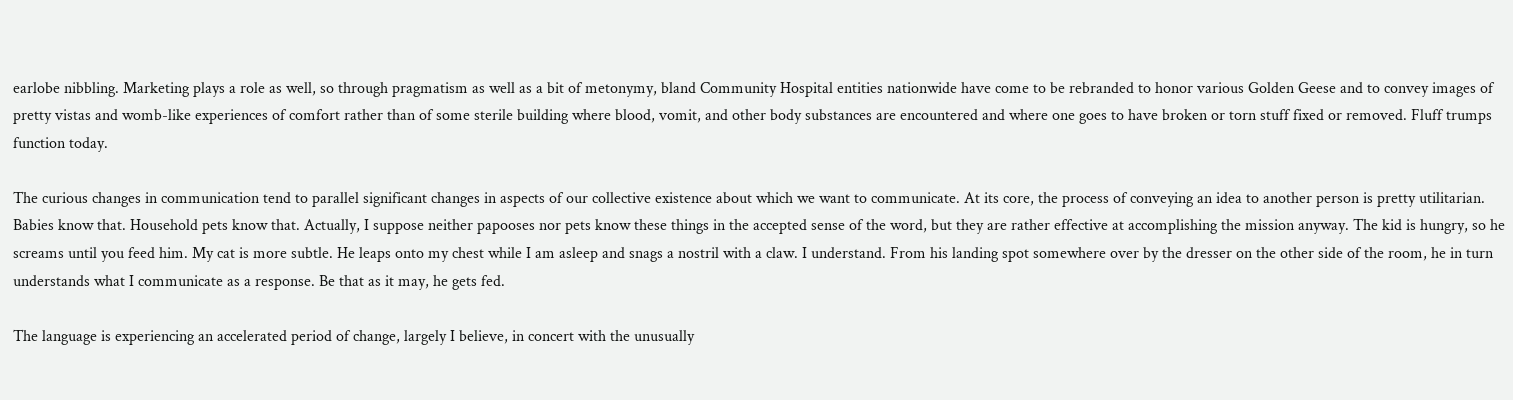earlobe nibbling. Marketing plays a role as well, so through pragmatism as well as a bit of metonymy, bland Community Hospital entities nationwide have come to be rebranded to honor various Golden Geese and to convey images of pretty vistas and womb-like experiences of comfort rather than of some sterile building where blood, vomit, and other body substances are encountered and where one goes to have broken or torn stuff fixed or removed. Fluff trumps function today.

The curious changes in communication tend to parallel significant changes in aspects of our collective existence about which we want to communicate. At its core, the process of conveying an idea to another person is pretty utilitarian. Babies know that. Household pets know that. Actually, I suppose neither papooses nor pets know these things in the accepted sense of the word, but they are rather effective at accomplishing the mission anyway. The kid is hungry, so he screams until you feed him. My cat is more subtle. He leaps onto my chest while I am asleep and snags a nostril with a claw. I understand. From his landing spot somewhere over by the dresser on the other side of the room, he in turn understands what I communicate as a response. Be that as it may, he gets fed.

The language is experiencing an accelerated period of change, largely I believe, in concert with the unusually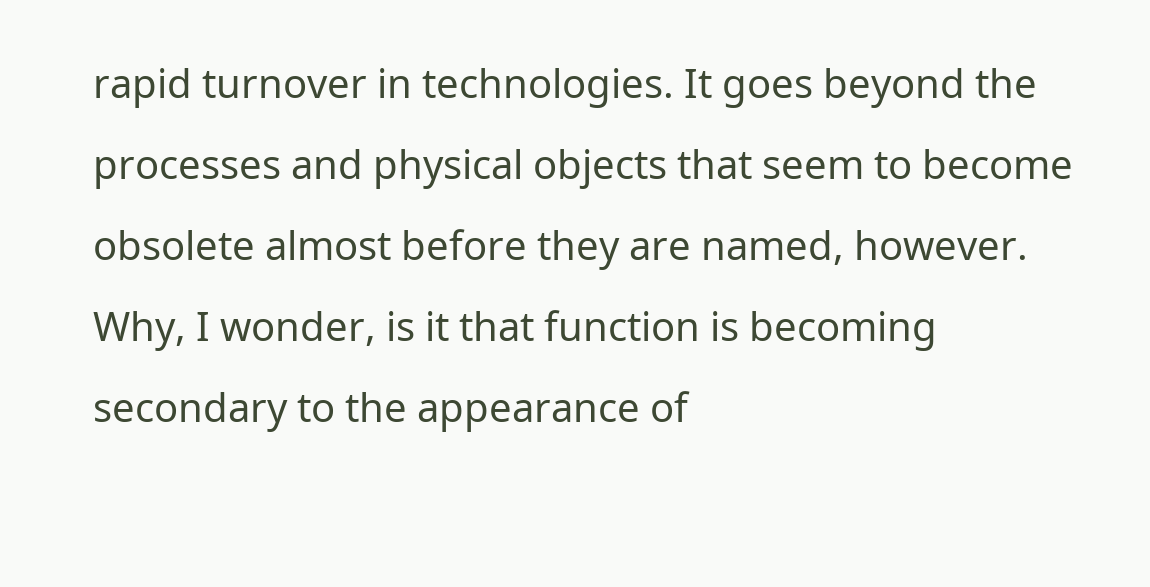rapid turnover in technologies. It goes beyond the processes and physical objects that seem to become obsolete almost before they are named, however. Why, I wonder, is it that function is becoming secondary to the appearance of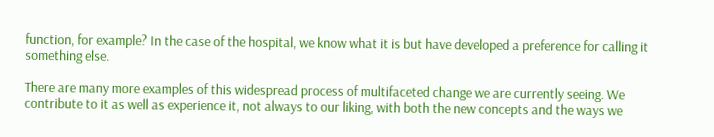function, for example? In the case of the hospital, we know what it is but have developed a preference for calling it something else.

There are many more examples of this widespread process of multifaceted change we are currently seeing. We contribute to it as well as experience it, not always to our liking, with both the new concepts and the ways we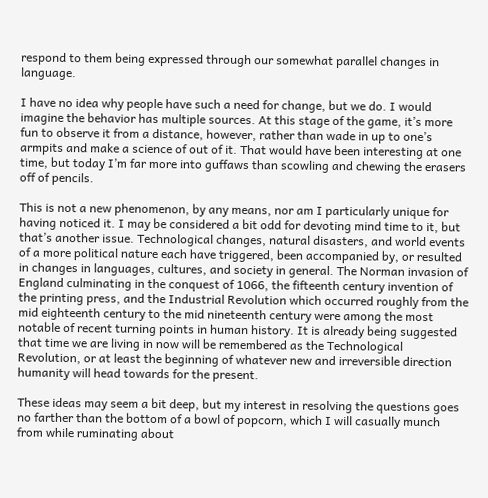respond to them being expressed through our somewhat parallel changes in language.

I have no idea why people have such a need for change, but we do. I would imagine the behavior has multiple sources. At this stage of the game, it’s more fun to observe it from a distance, however, rather than wade in up to one’s armpits and make a science of out of it. That would have been interesting at one time, but today I’m far more into guffaws than scowling and chewing the erasers off of pencils.

This is not a new phenomenon, by any means, nor am I particularly unique for having noticed it. I may be considered a bit odd for devoting mind time to it, but that’s another issue. Technological changes, natural disasters, and world events of a more political nature each have triggered, been accompanied by, or resulted in changes in languages, cultures, and society in general. The Norman invasion of England culminating in the conquest of 1066, the fifteenth century invention of the printing press, and the Industrial Revolution which occurred roughly from the mid eighteenth century to the mid nineteenth century were among the most notable of recent turning points in human history. It is already being suggested that time we are living in now will be remembered as the Technological Revolution, or at least the beginning of whatever new and irreversible direction humanity will head towards for the present.

These ideas may seem a bit deep, but my interest in resolving the questions goes no farther than the bottom of a bowl of popcorn, which I will casually munch from while ruminating about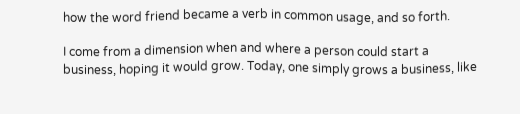how the word friend became a verb in common usage, and so forth.

I come from a dimension when and where a person could start a business, hoping it would grow. Today, one simply grows a business, like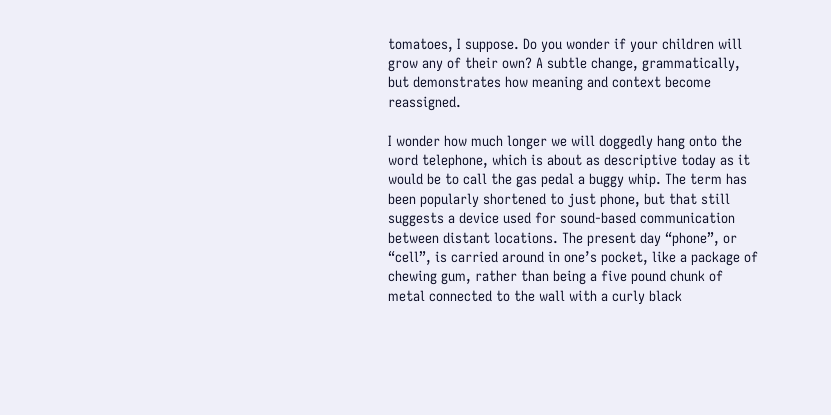tomatoes, I suppose. Do you wonder if your children will grow any of their own? A subtle change, grammatically, but demonstrates how meaning and context become reassigned.

I wonder how much longer we will doggedly hang onto the word telephone, which is about as descriptive today as it would be to call the gas pedal a buggy whip. The term has been popularly shortened to just phone, but that still suggests a device used for sound-based communication between distant locations. The present day “phone”, or “cell”, is carried around in one’s pocket, like a package of chewing gum, rather than being a five pound chunk of metal connected to the wall with a curly black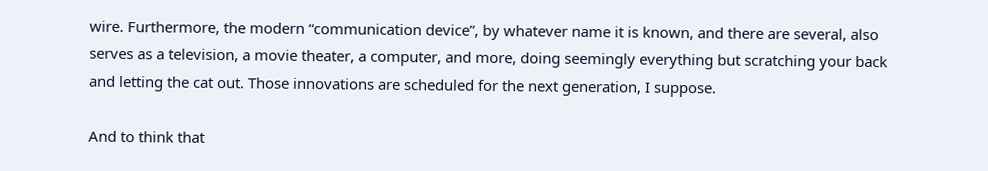wire. Furthermore, the modern “communication device”, by whatever name it is known, and there are several, also serves as a television, a movie theater, a computer, and more, doing seemingly everything but scratching your back and letting the cat out. Those innovations are scheduled for the next generation, I suppose.

And to think that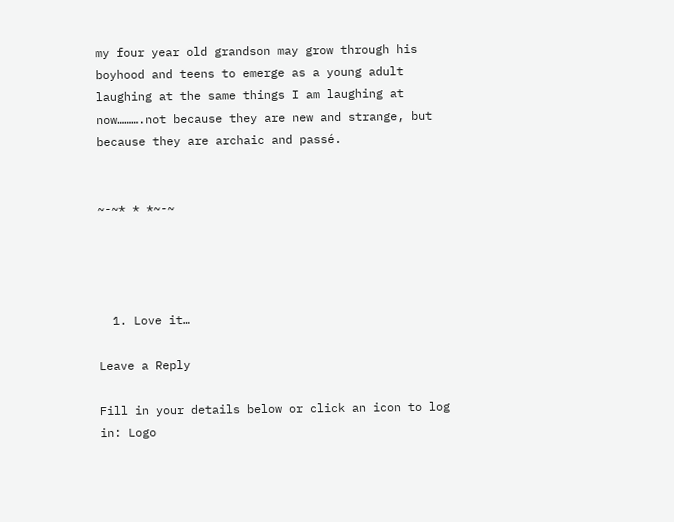my four year old grandson may grow through his boyhood and teens to emerge as a young adult laughing at the same things I am laughing at now……….not because they are new and strange, but because they are archaic and passé.


~-~* * *~-~




  1. Love it…

Leave a Reply

Fill in your details below or click an icon to log in: Logo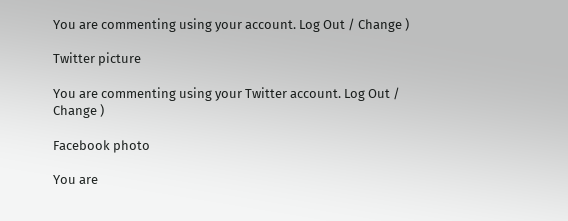You are commenting using your account. Log Out / Change )

Twitter picture

You are commenting using your Twitter account. Log Out / Change )

Facebook photo

You are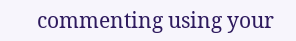commenting using your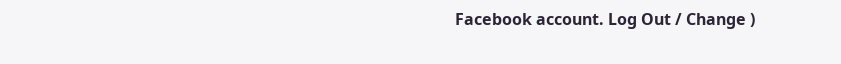Facebook account. Log Out / Change )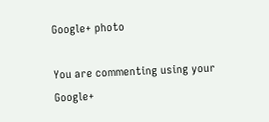Google+ photo

You are commenting using your Google+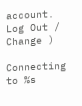account. Log Out / Change )

Connecting to %s